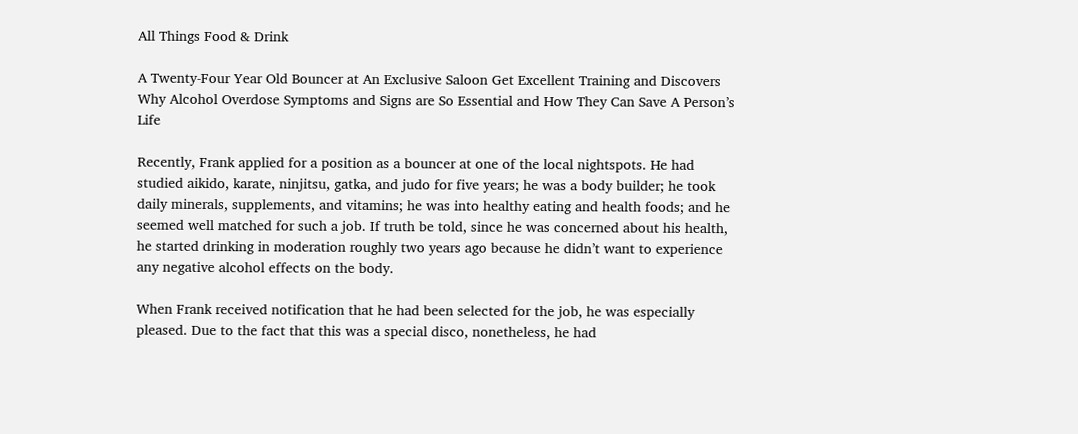All Things Food & Drink

A Twenty-Four Year Old Bouncer at An Exclusive Saloon Get Excellent Training and Discovers Why Alcohol Overdose Symptoms and Signs are So Essential and How They Can Save A Person’s Life

Recently, Frank applied for a position as a bouncer at one of the local nightspots. He had studied aikido, karate, ninjitsu, gatka, and judo for five years; he was a body builder; he took daily minerals, supplements, and vitamins; he was into healthy eating and health foods; and he seemed well matched for such a job. If truth be told, since he was concerned about his health, he started drinking in moderation roughly two years ago because he didn’t want to experience any negative alcohol effects on the body.

When Frank received notification that he had been selected for the job, he was especially pleased. Due to the fact that this was a special disco, nonetheless, he had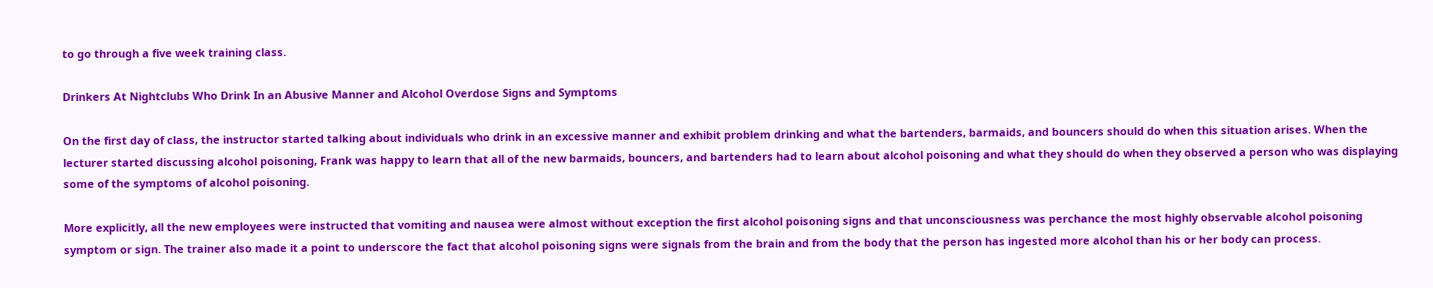to go through a five week training class.

Drinkers At Nightclubs Who Drink In an Abusive Manner and Alcohol Overdose Signs and Symptoms

On the first day of class, the instructor started talking about individuals who drink in an excessive manner and exhibit problem drinking and what the bartenders, barmaids, and bouncers should do when this situation arises. When the lecturer started discussing alcohol poisoning, Frank was happy to learn that all of the new barmaids, bouncers, and bartenders had to learn about alcohol poisoning and what they should do when they observed a person who was displaying some of the symptoms of alcohol poisoning.

More explicitly, all the new employees were instructed that vomiting and nausea were almost without exception the first alcohol poisoning signs and that unconsciousness was perchance the most highly observable alcohol poisoning symptom or sign. The trainer also made it a point to underscore the fact that alcohol poisoning signs were signals from the brain and from the body that the person has ingested more alcohol than his or her body can process.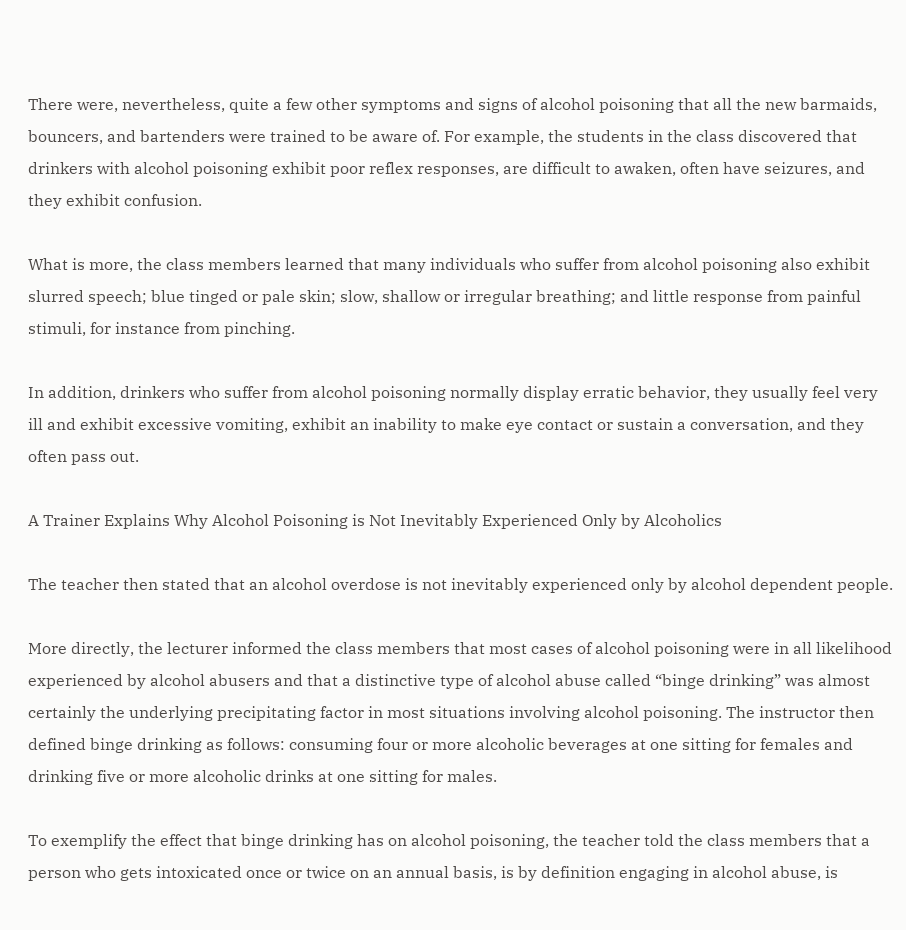There were, nevertheless, quite a few other symptoms and signs of alcohol poisoning that all the new barmaids, bouncers, and bartenders were trained to be aware of. For example, the students in the class discovered that drinkers with alcohol poisoning exhibit poor reflex responses, are difficult to awaken, often have seizures, and they exhibit confusion.

What is more, the class members learned that many individuals who suffer from alcohol poisoning also exhibit slurred speech; blue tinged or pale skin; slow, shallow or irregular breathing; and little response from painful stimuli, for instance from pinching.

In addition, drinkers who suffer from alcohol poisoning normally display erratic behavior, they usually feel very ill and exhibit excessive vomiting, exhibit an inability to make eye contact or sustain a conversation, and they often pass out.

A Trainer Explains Why Alcohol Poisoning is Not Inevitably Experienced Only by Alcoholics

The teacher then stated that an alcohol overdose is not inevitably experienced only by alcohol dependent people.

More directly, the lecturer informed the class members that most cases of alcohol poisoning were in all likelihood experienced by alcohol abusers and that a distinctive type of alcohol abuse called “binge drinking” was almost certainly the underlying precipitating factor in most situations involving alcohol poisoning. The instructor then defined binge drinking as follows: consuming four or more alcoholic beverages at one sitting for females and drinking five or more alcoholic drinks at one sitting for males.

To exemplify the effect that binge drinking has on alcohol poisoning, the teacher told the class members that a person who gets intoxicated once or twice on an annual basis, is by definition engaging in alcohol abuse, is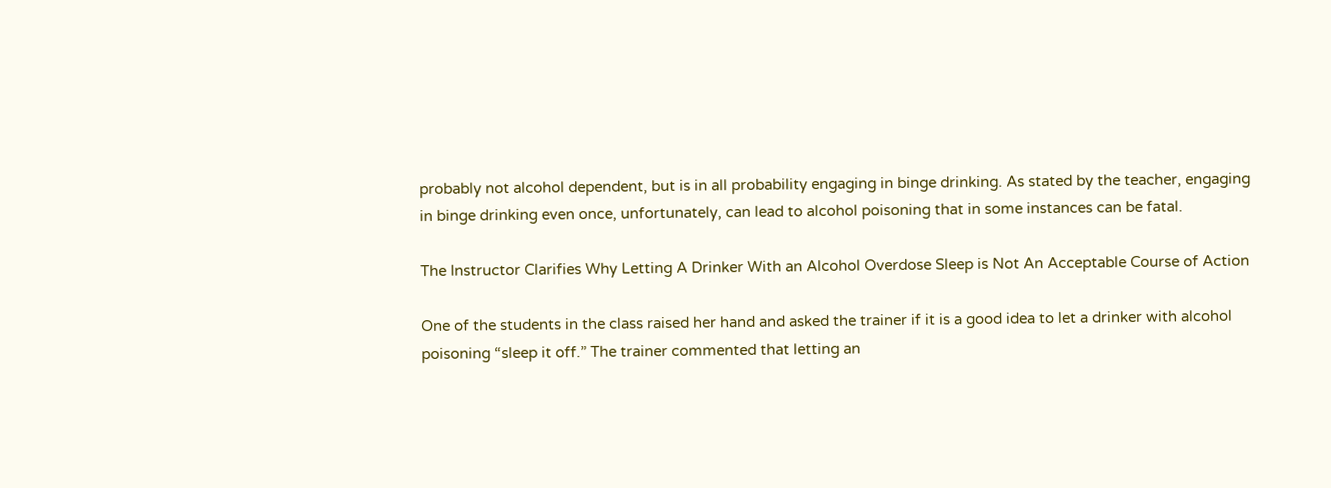probably not alcohol dependent, but is in all probability engaging in binge drinking. As stated by the teacher, engaging in binge drinking even once, unfortunately, can lead to alcohol poisoning that in some instances can be fatal.

The Instructor Clarifies Why Letting A Drinker With an Alcohol Overdose Sleep is Not An Acceptable Course of Action

One of the students in the class raised her hand and asked the trainer if it is a good idea to let a drinker with alcohol poisoning “sleep it off.” The trainer commented that letting an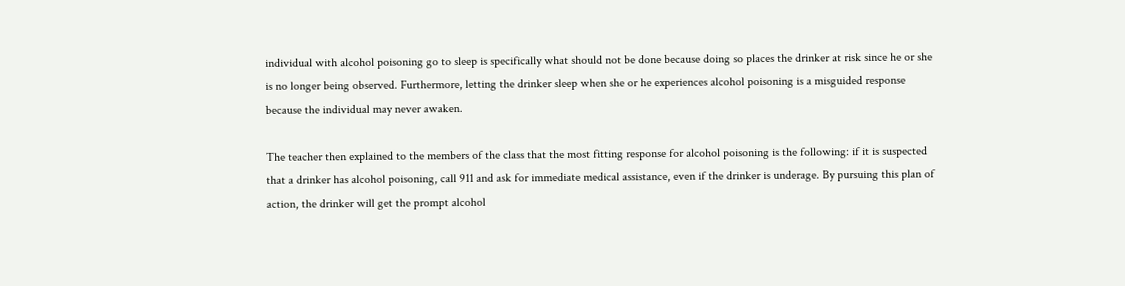individual with alcohol poisoning go to sleep is specifically what should not be done because doing so places the drinker at risk since he or she is no longer being observed. Furthermore, letting the drinker sleep when she or he experiences alcohol poisoning is a misguided response because the individual may never awaken.

The teacher then explained to the members of the class that the most fitting response for alcohol poisoning is the following: if it is suspected that a drinker has alcohol poisoning, call 911 and ask for immediate medical assistance, even if the drinker is underage. By pursuing this plan of action, the drinker will get the prompt alcohol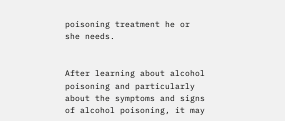poisoning treatment he or she needs.


After learning about alcohol poisoning and particularly about the symptoms and signs of alcohol poisoning, it may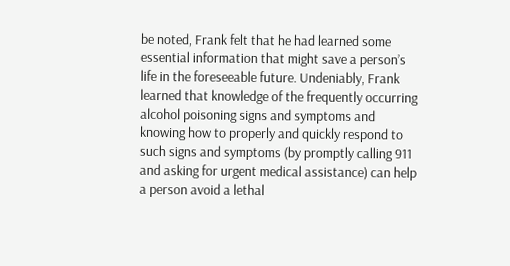be noted, Frank felt that he had learned some essential information that might save a person’s life in the foreseeable future. Undeniably, Frank learned that knowledge of the frequently occurring alcohol poisoning signs and symptoms and knowing how to properly and quickly respond to such signs and symptoms (by promptly calling 911 and asking for urgent medical assistance) can help a person avoid a lethal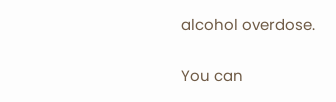alcohol overdose.

You can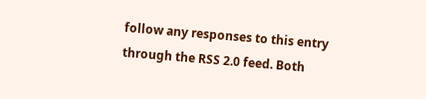follow any responses to this entry through the RSS 2.0 feed. Both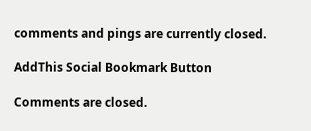comments and pings are currently closed.

AddThis Social Bookmark Button

Comments are closed.